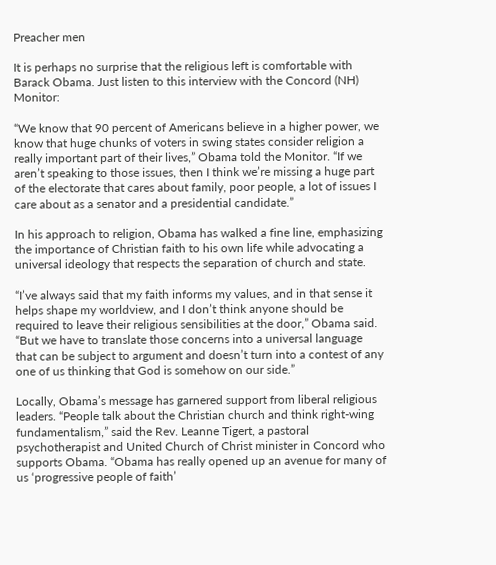Preacher men

It is perhaps no surprise that the religious left is comfortable with Barack Obama. Just listen to this interview with the Concord (NH) Monitor:

“We know that 90 percent of Americans believe in a higher power, we know that huge chunks of voters in swing states consider religion a really important part of their lives,” Obama told the Monitor. “If we aren’t speaking to those issues, then I think we’re missing a huge part of the electorate that cares about family, poor people, a lot of issues I care about as a senator and a presidential candidate.”

In his approach to religion, Obama has walked a fine line, emphasizing the importance of Christian faith to his own life while advocating a universal ideology that respects the separation of church and state.

“I’ve always said that my faith informs my values, and in that sense it helps shape my worldview, and I don’t think anyone should be required to leave their religious sensibilities at the door,” Obama said. “But we have to translate those concerns into a universal language that can be subject to argument and doesn’t turn into a contest of any one of us thinking that God is somehow on our side.”

Locally, Obama’s message has garnered support from liberal religious leaders. “People talk about the Christian church and think right-wing fundamentalism,” said the Rev. Leanne Tigert, a pastoral psychotherapist and United Church of Christ minister in Concord who supports Obama. “Obama has really opened up an avenue for many of us ‘progressive people of faith’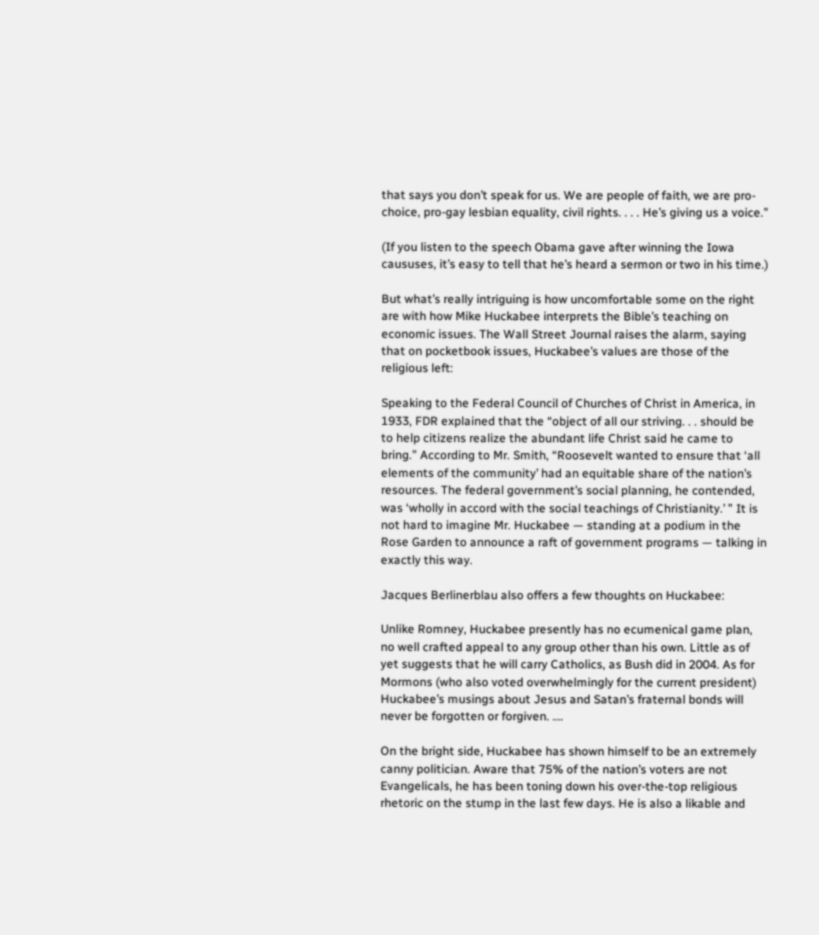that says you don’t speak for us. We are people of faith, we are pro-choice, pro-gay lesbian equality, civil rights. . . . He’s giving us a voice.”

(If you listen to the speech Obama gave after winning the Iowa caususes, it’s easy to tell that he’s heard a sermon or two in his time.)

But what’s really intriguing is how uncomfortable some on the right are with how Mike Huckabee interprets the Bible’s teaching on economic issues. The Wall Street Journal raises the alarm, saying that on pocketbook issues, Huckabee’s values are those of the religious left:

Speaking to the Federal Council of Churches of Christ in America, in 1933, FDR explained that the “object of all our striving. . . should be to help citizens realize the abundant life Christ said he came to bring.” According to Mr. Smith, “Roosevelt wanted to ensure that ‘all elements of the community’ had an equitable share of the nation’s resources. The federal government’s social planning, he contended, was ‘wholly in accord with the social teachings of Christianity.’ ” It is not hard to imagine Mr. Huckabee — standing at a podium in the Rose Garden to announce a raft of government programs — talking in exactly this way.

Jacques Berlinerblau also offers a few thoughts on Huckabee:

Unlike Romney, Huckabee presently has no ecumenical game plan, no well crafted appeal to any group other than his own. Little as of yet suggests that he will carry Catholics, as Bush did in 2004. As for Mormons (who also voted overwhelmingly for the current president) Huckabee’s musings about Jesus and Satan’s fraternal bonds will never be forgotten or forgiven. ….

On the bright side, Huckabee has shown himself to be an extremely canny politician. Aware that 75% of the nation’s voters are not Evangelicals, he has been toning down his over-the-top religious rhetoric on the stump in the last few days. He is also a likable and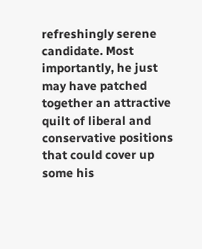refreshingly serene candidate. Most importantly, he just may have patched together an attractive quilt of liberal and conservative positions that could cover up some his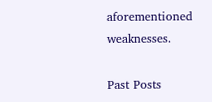aforementioned weaknesses.

Past Posts